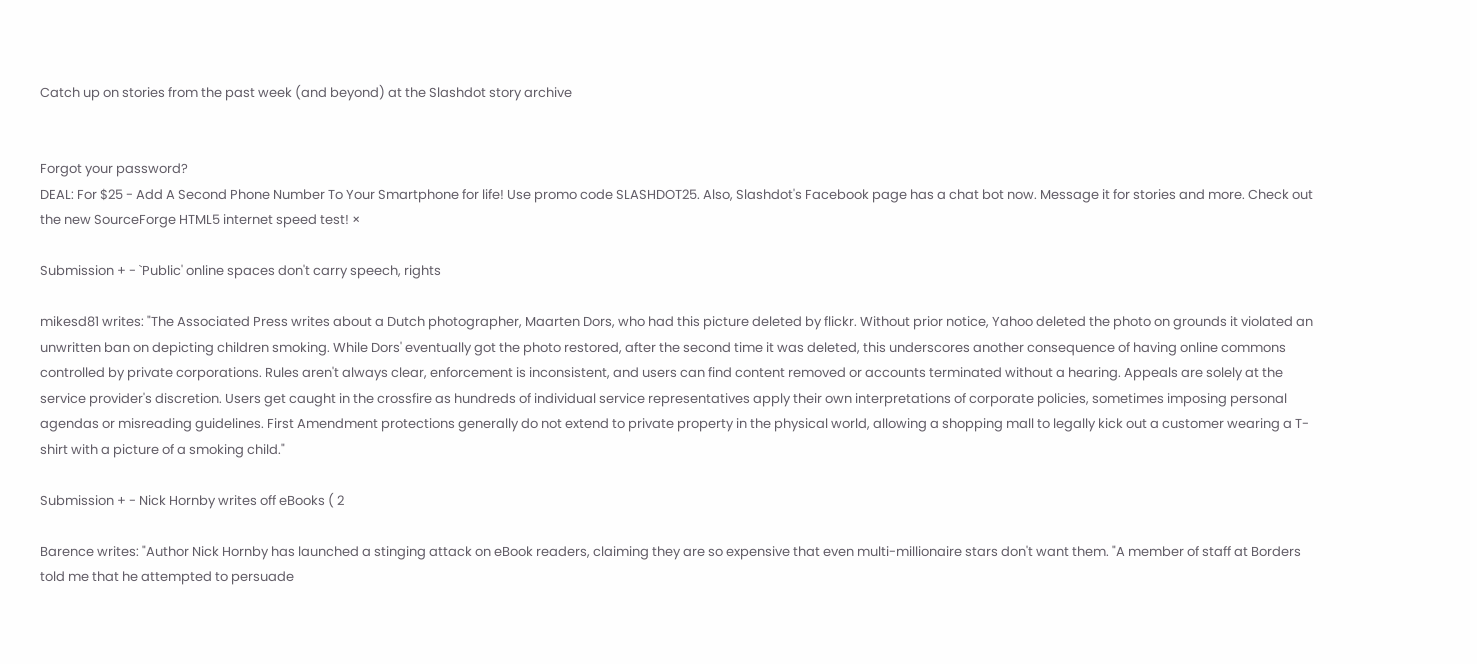Catch up on stories from the past week (and beyond) at the Slashdot story archive


Forgot your password?
DEAL: For $25 - Add A Second Phone Number To Your Smartphone for life! Use promo code SLASHDOT25. Also, Slashdot's Facebook page has a chat bot now. Message it for stories and more. Check out the new SourceForge HTML5 internet speed test! ×

Submission + - `Public' online spaces don't carry speech, rights

mikesd81 writes: "The Associated Press writes about a Dutch photographer, Maarten Dors, who had this picture deleted by flickr. Without prior notice, Yahoo deleted the photo on grounds it violated an unwritten ban on depicting children smoking. While Dors' eventually got the photo restored, after the second time it was deleted, this underscores another consequence of having online commons controlled by private corporations. Rules aren't always clear, enforcement is inconsistent, and users can find content removed or accounts terminated without a hearing. Appeals are solely at the service provider's discretion. Users get caught in the crossfire as hundreds of individual service representatives apply their own interpretations of corporate policies, sometimes imposing personal agendas or misreading guidelines. First Amendment protections generally do not extend to private property in the physical world, allowing a shopping mall to legally kick out a customer wearing a T-shirt with a picture of a smoking child."

Submission + - Nick Hornby writes off eBooks ( 2

Barence writes: "Author Nick Hornby has launched a stinging attack on eBook readers, claiming they are so expensive that even multi-millionaire stars don't want them. "A member of staff at Borders told me that he attempted to persuade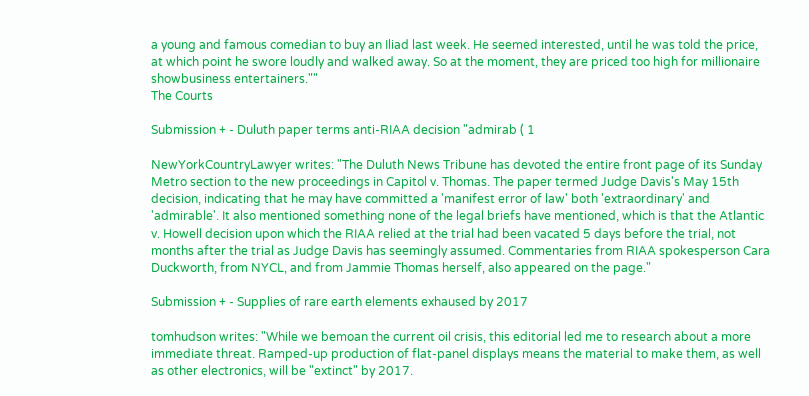a young and famous comedian to buy an Iliad last week. He seemed interested, until he was told the price, at which point he swore loudly and walked away. So at the moment, they are priced too high for millionaire showbusiness entertainers.""
The Courts

Submission + - Duluth paper terms anti-RIAA decision "admirab ( 1

NewYorkCountryLawyer writes: "The Duluth News Tribune has devoted the entire front page of its Sunday Metro section to the new proceedings in Capitol v. Thomas. The paper termed Judge Davis's May 15th decision, indicating that he may have committed a 'manifest error of law' both 'extraordinary' and 'admirable'. It also mentioned something none of the legal briefs have mentioned, which is that the Atlantic v. Howell decision upon which the RIAA relied at the trial had been vacated 5 days before the trial, not months after the trial as Judge Davis has seemingly assumed. Commentaries from RIAA spokesperson Cara Duckworth, from NYCL, and from Jammie Thomas herself, also appeared on the page."

Submission + - Supplies of rare earth elements exhaused by 2017

tomhudson writes: "While we bemoan the current oil crisis, this editorial led me to research about a more immediate threat. Ramped-up production of flat-panel displays means the material to make them, as well as other electronics, will be "extinct" by 2017.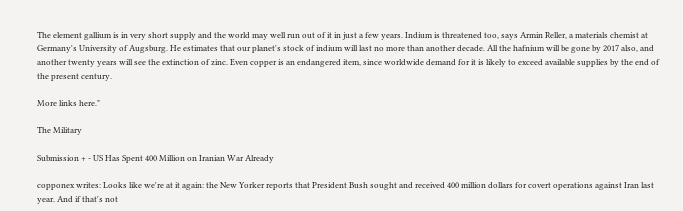The element gallium is in very short supply and the world may well run out of it in just a few years. Indium is threatened too, says Armin Reller, a materials chemist at Germany's University of Augsburg. He estimates that our planet's stock of indium will last no more than another decade. All the hafnium will be gone by 2017 also, and another twenty years will see the extinction of zinc. Even copper is an endangered item, since worldwide demand for it is likely to exceed available supplies by the end of the present century.

More links here."

The Military

Submission + - US Has Spent 400 Million on Iranian War Already

copponex writes: Looks like we're at it again: the New Yorker reports that President Bush sought and received 400 million dollars for covert operations against Iran last year. And if that's not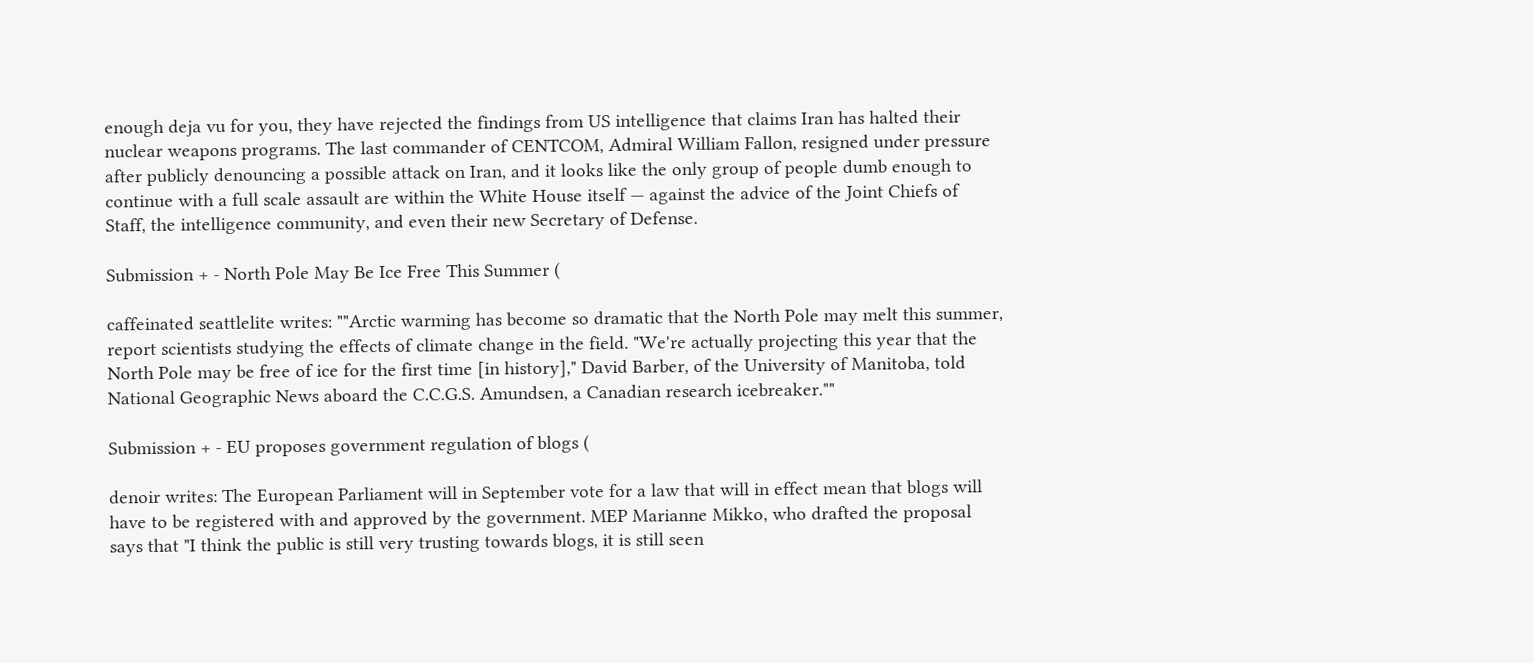enough deja vu for you, they have rejected the findings from US intelligence that claims Iran has halted their nuclear weapons programs. The last commander of CENTCOM, Admiral William Fallon, resigned under pressure after publicly denouncing a possible attack on Iran, and it looks like the only group of people dumb enough to continue with a full scale assault are within the White House itself — against the advice of the Joint Chiefs of Staff, the intelligence community, and even their new Secretary of Defense.

Submission + - North Pole May Be Ice Free This Summer (

caffeinated seattlelite writes: ""Arctic warming has become so dramatic that the North Pole may melt this summer, report scientists studying the effects of climate change in the field. "We're actually projecting this year that the North Pole may be free of ice for the first time [in history]," David Barber, of the University of Manitoba, told National Geographic News aboard the C.C.G.S. Amundsen, a Canadian research icebreaker.""

Submission + - EU proposes government regulation of blogs (

denoir writes: The European Parliament will in September vote for a law that will in effect mean that blogs will have to be registered with and approved by the government. MEP Marianne Mikko, who drafted the proposal says that "I think the public is still very trusting towards blogs, it is still seen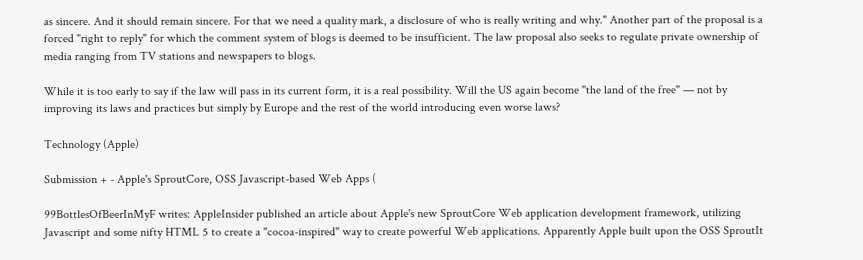as sincere. And it should remain sincere. For that we need a quality mark, a disclosure of who is really writing and why." Another part of the proposal is a forced "right to reply" for which the comment system of blogs is deemed to be insufficient. The law proposal also seeks to regulate private ownership of media ranging from TV stations and newspapers to blogs.

While it is too early to say if the law will pass in its current form, it is a real possibility. Will the US again become "the land of the free" — not by improving its laws and practices but simply by Europe and the rest of the world introducing even worse laws?

Technology (Apple)

Submission + - Apple's SproutCore, OSS Javascript-based Web Apps (

99BottlesOfBeerInMyF writes: AppleInsider published an article about Apple's new SproutCore Web application development framework, utilizing Javascript and some nifty HTML 5 to create a "cocoa-inspired" way to create powerful Web applications. Apparently Apple built upon the OSS SproutIt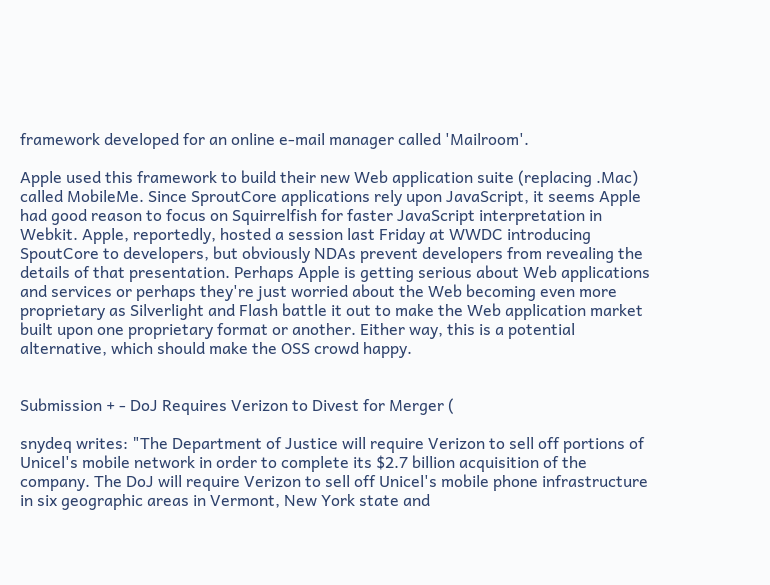framework developed for an online e-mail manager called 'Mailroom'.

Apple used this framework to build their new Web application suite (replacing .Mac) called MobileMe. Since SproutCore applications rely upon JavaScript, it seems Apple had good reason to focus on Squirrelfish for faster JavaScript interpretation in Webkit. Apple, reportedly, hosted a session last Friday at WWDC introducing SpoutCore to developers, but obviously NDAs prevent developers from revealing the details of that presentation. Perhaps Apple is getting serious about Web applications and services or perhaps they're just worried about the Web becoming even more proprietary as Silverlight and Flash battle it out to make the Web application market built upon one proprietary format or another. Either way, this is a potential alternative, which should make the OSS crowd happy.


Submission + - DoJ Requires Verizon to Divest for Merger (

snydeq writes: "The Department of Justice will require Verizon to sell off portions of Unicel's mobile network in order to complete its $2.7 billion acquisition of the company. The DoJ will require Verizon to sell off Unicel's mobile phone infrastructure in six geographic areas in Vermont, New York state and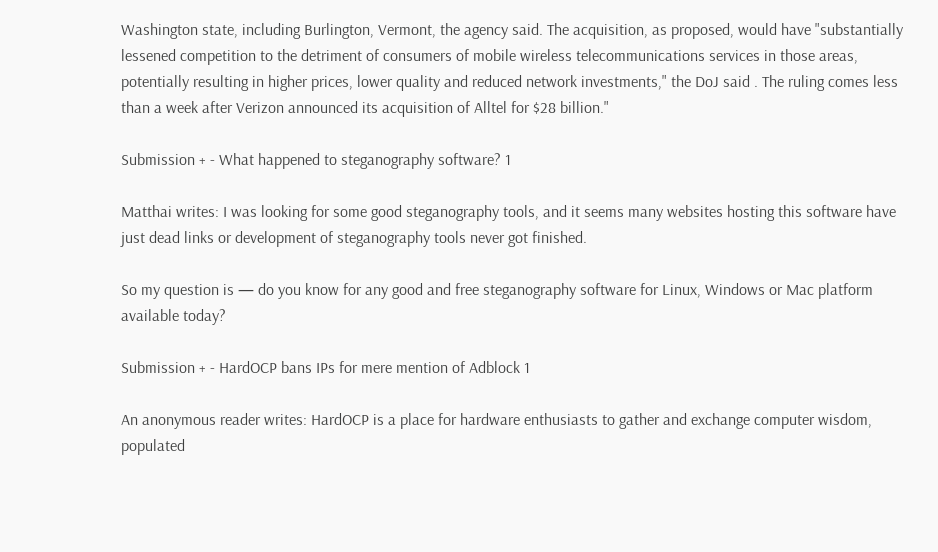Washington state, including Burlington, Vermont, the agency said. The acquisition, as proposed, would have "substantially lessened competition to the detriment of consumers of mobile wireless telecommunications services in those areas, potentially resulting in higher prices, lower quality and reduced network investments," the DoJ said . The ruling comes less than a week after Verizon announced its acquisition of Alltel for $28 billion."

Submission + - What happened to steganography software? 1

Matthai writes: I was looking for some good steganography tools, and it seems many websites hosting this software have just dead links or development of steganography tools never got finished.

So my question is — do you know for any good and free steganography software for Linux, Windows or Mac platform available today?

Submission + - HardOCP bans IPs for mere mention of Adblock 1

An anonymous reader writes: HardOCP is a place for hardware enthusiasts to gather and exchange computer wisdom, populated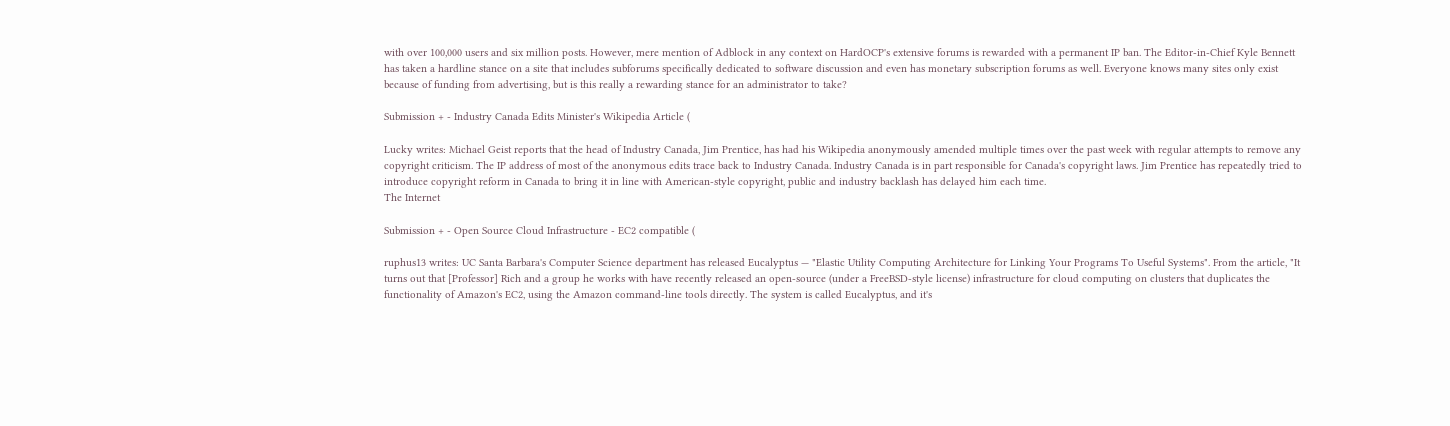with over 100,000 users and six million posts. However, mere mention of Adblock in any context on HardOCP's extensive forums is rewarded with a permanent IP ban. The Editor-in-Chief Kyle Bennett has taken a hardline stance on a site that includes subforums specifically dedicated to software discussion and even has monetary subscription forums as well. Everyone knows many sites only exist because of funding from advertising, but is this really a rewarding stance for an administrator to take?

Submission + - Industry Canada Edits Minister's Wikipedia Article (

Lucky writes: Michael Geist reports that the head of Industry Canada, Jim Prentice, has had his Wikipedia anonymously amended multiple times over the past week with regular attempts to remove any copyright criticism. The IP address of most of the anonymous edits trace back to Industry Canada. Industry Canada is in part responsible for Canada's copyright laws. Jim Prentice has repeatedly tried to introduce copyright reform in Canada to bring it in line with American-style copyright, public and industry backlash has delayed him each time.
The Internet

Submission + - Open Source Cloud Infrastructure - EC2 compatible (

ruphus13 writes: UC Santa Barbara's Computer Science department has released Eucalyptus — "Elastic Utility Computing Architecture for Linking Your Programs To Useful Systems". From the article, "It turns out that [Professor] Rich and a group he works with have recently released an open-source (under a FreeBSD-style license) infrastructure for cloud computing on clusters that duplicates the functionality of Amazon's EC2, using the Amazon command-line tools directly. The system is called Eucalyptus, and it's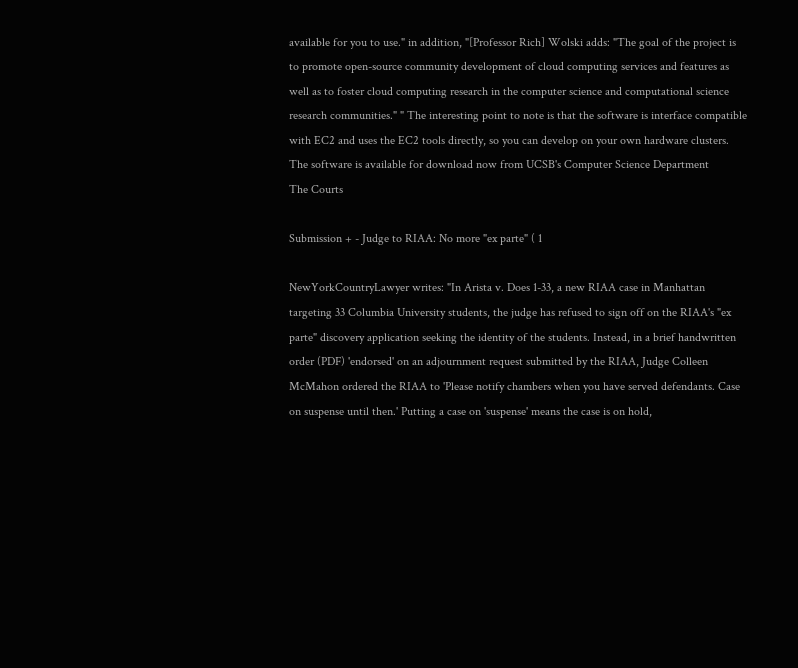available for you to use." in addition, "[Professor Rich] Wolski adds: "The goal of the project is to promote open-source community development of cloud computing services and features as well as to foster cloud computing research in the computer science and computational science research communities." " The interesting point to note is that the software is interface compatible with EC2 and uses the EC2 tools directly, so you can develop on your own hardware clusters. The software is available for download now from UCSB's Computer Science Department
The Courts

Submission + - Judge to RIAA: No more "ex parte" ( 1

NewYorkCountryLawyer writes: "In Arista v. Does 1-33, a new RIAA case in Manhattan targeting 33 Columbia University students, the judge has refused to sign off on the RIAA's "ex parte" discovery application seeking the identity of the students. Instead, in a brief handwritten order (PDF) 'endorsed' on an adjournment request submitted by the RIAA, Judge Colleen McMahon ordered the RIAA to 'Please notify chambers when you have served defendants. Case on suspense until then.' Putting a case on 'suspense' means the case is on hold,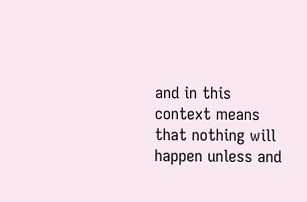and in this context means that nothing will happen unless and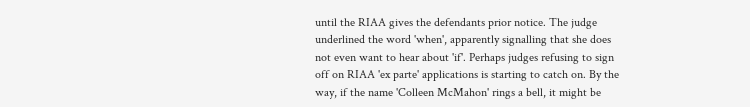until the RIAA gives the defendants prior notice. The judge underlined the word 'when', apparently signalling that she does not even want to hear about 'if'. Perhaps judges refusing to sign off on RIAA 'ex parte' applications is starting to catch on. By the way, if the name 'Colleen McMahon' rings a bell, it might be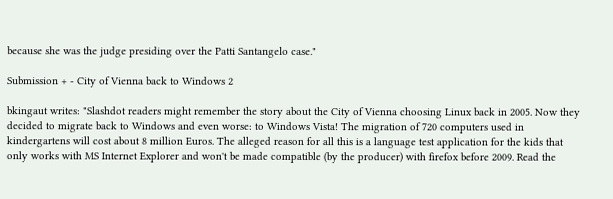because she was the judge presiding over the Patti Santangelo case."

Submission + - City of Vienna back to Windows 2

bkingaut writes: "Slashdot readers might remember the story about the City of Vienna choosing Linux back in 2005. Now they decided to migrate back to Windows and even worse: to Windows Vista! The migration of 720 computers used in kindergartens will cost about 8 million Euros. The alleged reason for all this is a language test application for the kids that only works with MS Internet Explorer and won't be made compatible (by the producer) with firefox before 2009. Read the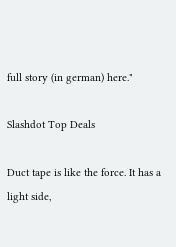full story (in german) here."

Slashdot Top Deals

Duct tape is like the force. It has a light side,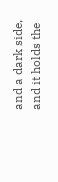and a dark side, and it holds the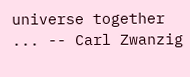universe together ... -- Carl Zwanzig